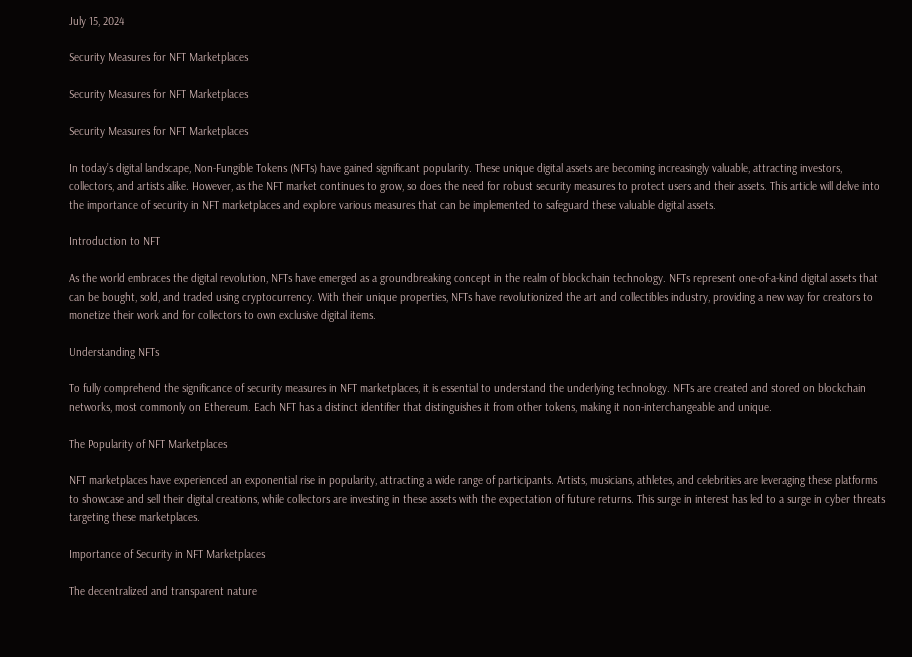July 15, 2024

Security Measures for NFT Marketplaces

Security Measures for NFT Marketplaces

Security Measures for NFT Marketplaces

In today’s digital landscape, Non-Fungible Tokens (NFTs) have gained significant popularity. These unique digital assets are becoming increasingly valuable, attracting investors, collectors, and artists alike. However, as the NFT market continues to grow, so does the need for robust security measures to protect users and their assets. This article will delve into the importance of security in NFT marketplaces and explore various measures that can be implemented to safeguard these valuable digital assets.

Introduction to NFT

As the world embraces the digital revolution, NFTs have emerged as a groundbreaking concept in the realm of blockchain technology. NFTs represent one-of-a-kind digital assets that can be bought, sold, and traded using cryptocurrency. With their unique properties, NFTs have revolutionized the art and collectibles industry, providing a new way for creators to monetize their work and for collectors to own exclusive digital items.

Understanding NFTs

To fully comprehend the significance of security measures in NFT marketplaces, it is essential to understand the underlying technology. NFTs are created and stored on blockchain networks, most commonly on Ethereum. Each NFT has a distinct identifier that distinguishes it from other tokens, making it non-interchangeable and unique.

The Popularity of NFT Marketplaces

NFT marketplaces have experienced an exponential rise in popularity, attracting a wide range of participants. Artists, musicians, athletes, and celebrities are leveraging these platforms to showcase and sell their digital creations, while collectors are investing in these assets with the expectation of future returns. This surge in interest has led to a surge in cyber threats targeting these marketplaces.

Importance of Security in NFT Marketplaces

The decentralized and transparent nature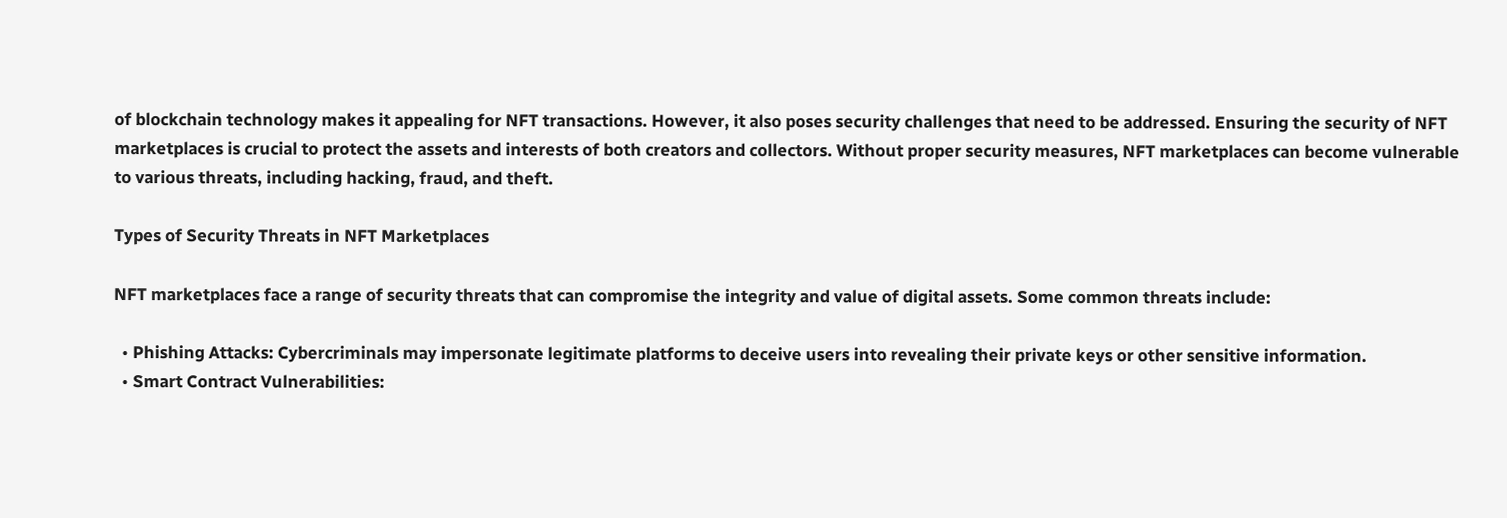of blockchain technology makes it appealing for NFT transactions. However, it also poses security challenges that need to be addressed. Ensuring the security of NFT marketplaces is crucial to protect the assets and interests of both creators and collectors. Without proper security measures, NFT marketplaces can become vulnerable to various threats, including hacking, fraud, and theft.

Types of Security Threats in NFT Marketplaces

NFT marketplaces face a range of security threats that can compromise the integrity and value of digital assets. Some common threats include:

  • Phishing Attacks: Cybercriminals may impersonate legitimate platforms to deceive users into revealing their private keys or other sensitive information.
  • Smart Contract Vulnerabilities: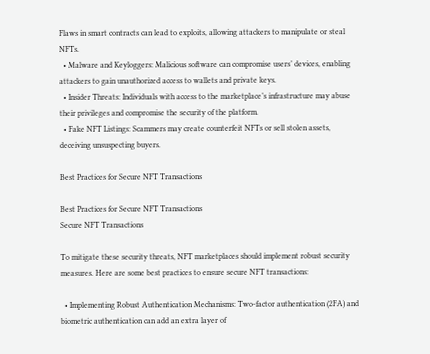Flaws in smart contracts can lead to exploits, allowing attackers to manipulate or steal NFTs.
  • Malware and Keyloggers: Malicious software can compromise users’ devices, enabling attackers to gain unauthorized access to wallets and private keys.
  • Insider Threats: Individuals with access to the marketplace’s infrastructure may abuse their privileges and compromise the security of the platform.
  • Fake NFT Listings: Scammers may create counterfeit NFTs or sell stolen assets, deceiving unsuspecting buyers.

Best Practices for Secure NFT Transactions

Best Practices for Secure NFT Transactions
Secure NFT Transactions

To mitigate these security threats, NFT marketplaces should implement robust security measures. Here are some best practices to ensure secure NFT transactions:

  • Implementing Robust Authentication Mechanisms: Two-factor authentication (2FA) and biometric authentication can add an extra layer of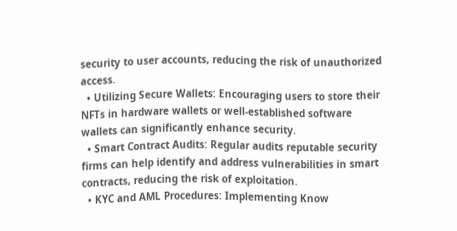security to user accounts, reducing the risk of unauthorized access.
  • Utilizing Secure Wallets: Encouraging users to store their NFTs in hardware wallets or well-established software wallets can significantly enhance security.
  • Smart Contract Audits: Regular audits reputable security firms can help identify and address vulnerabilities in smart contracts, reducing the risk of exploitation.
  • KYC and AML Procedures: Implementing Know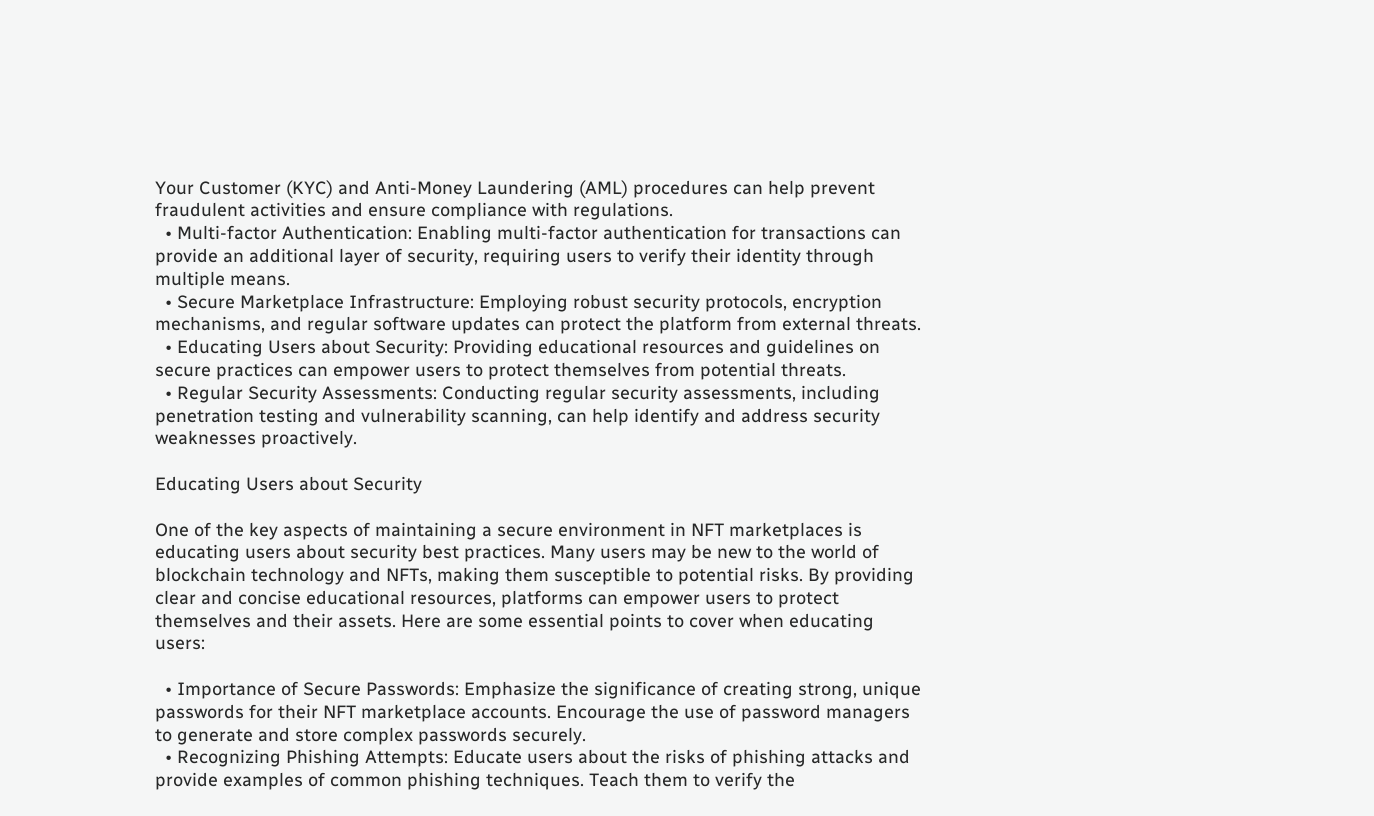Your Customer (KYC) and Anti-Money Laundering (AML) procedures can help prevent fraudulent activities and ensure compliance with regulations.
  • Multi-factor Authentication: Enabling multi-factor authentication for transactions can provide an additional layer of security, requiring users to verify their identity through multiple means.
  • Secure Marketplace Infrastructure: Employing robust security protocols, encryption mechanisms, and regular software updates can protect the platform from external threats.
  • Educating Users about Security: Providing educational resources and guidelines on secure practices can empower users to protect themselves from potential threats.
  • Regular Security Assessments: Conducting regular security assessments, including penetration testing and vulnerability scanning, can help identify and address security weaknesses proactively.

Educating Users about Security

One of the key aspects of maintaining a secure environment in NFT marketplaces is educating users about security best practices. Many users may be new to the world of blockchain technology and NFTs, making them susceptible to potential risks. By providing clear and concise educational resources, platforms can empower users to protect themselves and their assets. Here are some essential points to cover when educating users:

  • Importance of Secure Passwords: Emphasize the significance of creating strong, unique passwords for their NFT marketplace accounts. Encourage the use of password managers to generate and store complex passwords securely.
  • Recognizing Phishing Attempts: Educate users about the risks of phishing attacks and provide examples of common phishing techniques. Teach them to verify the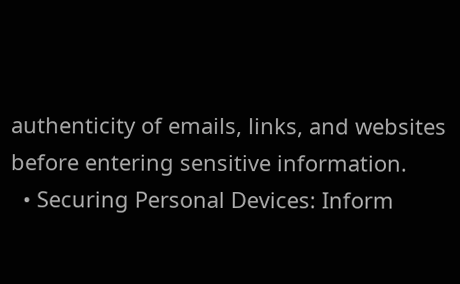authenticity of emails, links, and websites before entering sensitive information.
  • Securing Personal Devices: Inform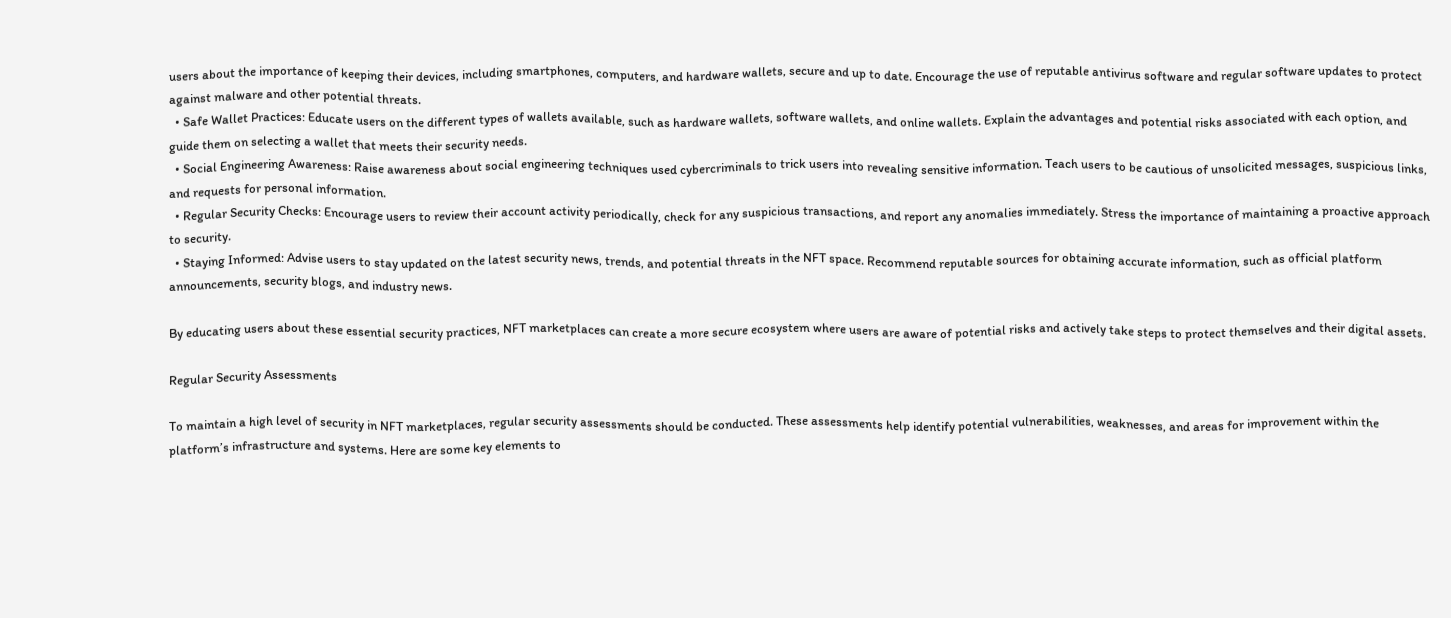users about the importance of keeping their devices, including smartphones, computers, and hardware wallets, secure and up to date. Encourage the use of reputable antivirus software and regular software updates to protect against malware and other potential threats.
  • Safe Wallet Practices: Educate users on the different types of wallets available, such as hardware wallets, software wallets, and online wallets. Explain the advantages and potential risks associated with each option, and guide them on selecting a wallet that meets their security needs.
  • Social Engineering Awareness: Raise awareness about social engineering techniques used cybercriminals to trick users into revealing sensitive information. Teach users to be cautious of unsolicited messages, suspicious links, and requests for personal information.
  • Regular Security Checks: Encourage users to review their account activity periodically, check for any suspicious transactions, and report any anomalies immediately. Stress the importance of maintaining a proactive approach to security.
  • Staying Informed: Advise users to stay updated on the latest security news, trends, and potential threats in the NFT space. Recommend reputable sources for obtaining accurate information, such as official platform announcements, security blogs, and industry news.

By educating users about these essential security practices, NFT marketplaces can create a more secure ecosystem where users are aware of potential risks and actively take steps to protect themselves and their digital assets.

Regular Security Assessments

To maintain a high level of security in NFT marketplaces, regular security assessments should be conducted. These assessments help identify potential vulnerabilities, weaknesses, and areas for improvement within the platform’s infrastructure and systems. Here are some key elements to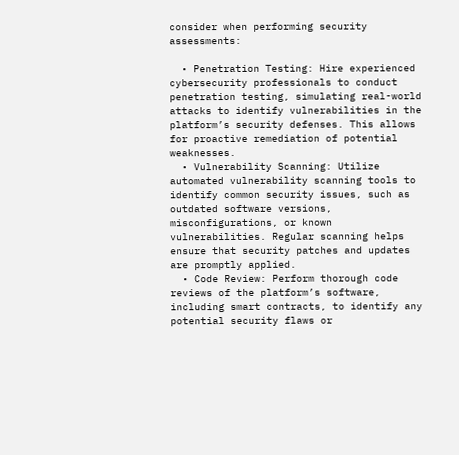consider when performing security assessments:

  • Penetration Testing: Hire experienced cybersecurity professionals to conduct penetration testing, simulating real-world attacks to identify vulnerabilities in the platform’s security defenses. This allows for proactive remediation of potential weaknesses.
  • Vulnerability Scanning: Utilize automated vulnerability scanning tools to identify common security issues, such as outdated software versions, misconfigurations, or known vulnerabilities. Regular scanning helps ensure that security patches and updates are promptly applied.
  • Code Review: Perform thorough code reviews of the platform’s software, including smart contracts, to identify any potential security flaws or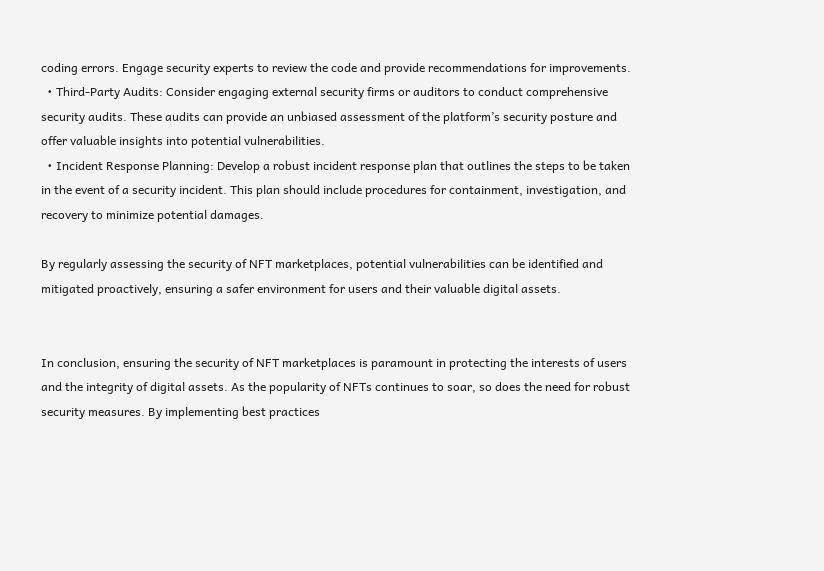coding errors. Engage security experts to review the code and provide recommendations for improvements.
  • Third-Party Audits: Consider engaging external security firms or auditors to conduct comprehensive security audits. These audits can provide an unbiased assessment of the platform’s security posture and offer valuable insights into potential vulnerabilities.
  • Incident Response Planning: Develop a robust incident response plan that outlines the steps to be taken in the event of a security incident. This plan should include procedures for containment, investigation, and recovery to minimize potential damages.

By regularly assessing the security of NFT marketplaces, potential vulnerabilities can be identified and mitigated proactively, ensuring a safer environment for users and their valuable digital assets.


In conclusion, ensuring the security of NFT marketplaces is paramount in protecting the interests of users and the integrity of digital assets. As the popularity of NFTs continues to soar, so does the need for robust security measures. By implementing best practices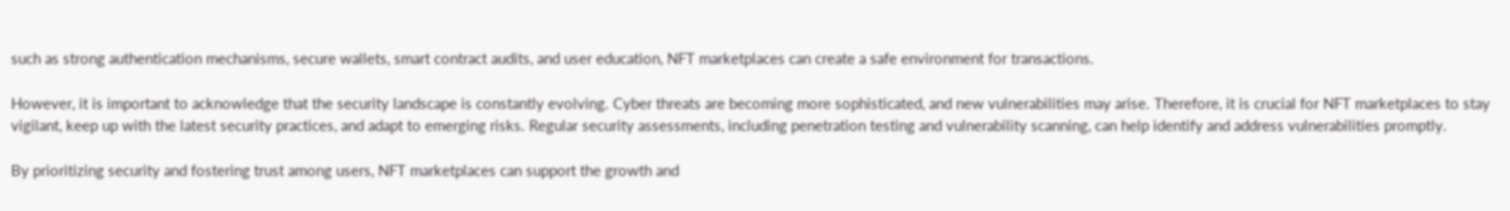such as strong authentication mechanisms, secure wallets, smart contract audits, and user education, NFT marketplaces can create a safe environment for transactions.

However, it is important to acknowledge that the security landscape is constantly evolving. Cyber threats are becoming more sophisticated, and new vulnerabilities may arise. Therefore, it is crucial for NFT marketplaces to stay vigilant, keep up with the latest security practices, and adapt to emerging risks. Regular security assessments, including penetration testing and vulnerability scanning, can help identify and address vulnerabilities promptly.

By prioritizing security and fostering trust among users, NFT marketplaces can support the growth and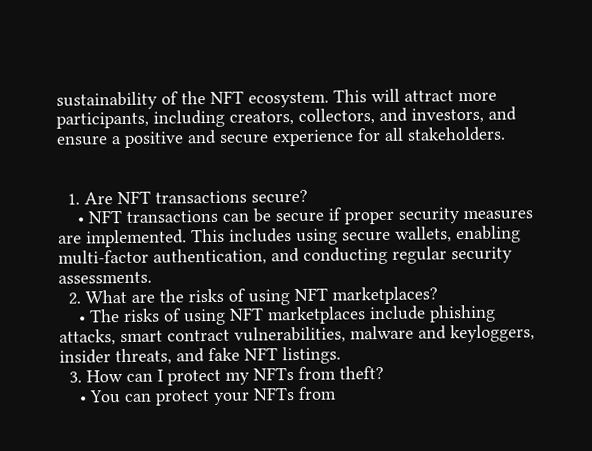sustainability of the NFT ecosystem. This will attract more participants, including creators, collectors, and investors, and ensure a positive and secure experience for all stakeholders.


  1. Are NFT transactions secure?
    • NFT transactions can be secure if proper security measures are implemented. This includes using secure wallets, enabling multi-factor authentication, and conducting regular security assessments.
  2. What are the risks of using NFT marketplaces?
    • The risks of using NFT marketplaces include phishing attacks, smart contract vulnerabilities, malware and keyloggers, insider threats, and fake NFT listings.
  3. How can I protect my NFTs from theft?
    • You can protect your NFTs from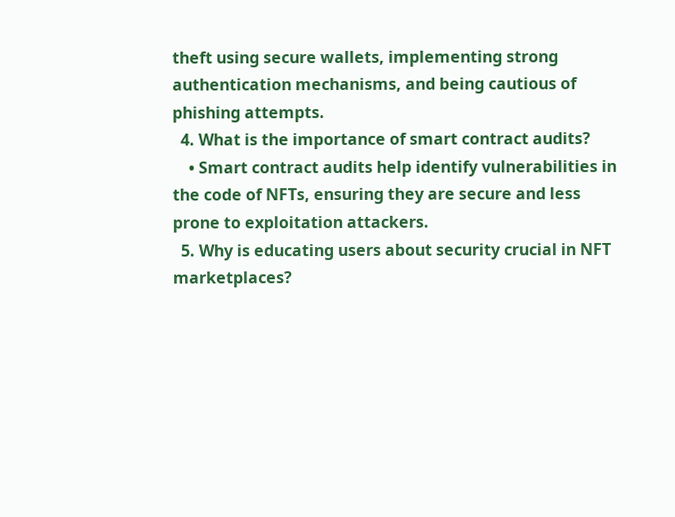theft using secure wallets, implementing strong authentication mechanisms, and being cautious of phishing attempts.
  4. What is the importance of smart contract audits?
    • Smart contract audits help identify vulnerabilities in the code of NFTs, ensuring they are secure and less prone to exploitation attackers.
  5. Why is educating users about security crucial in NFT marketplaces?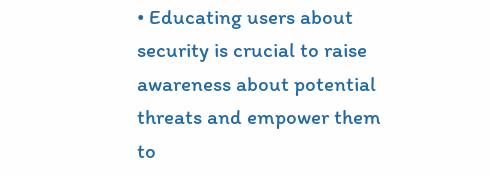• Educating users about security is crucial to raise awareness about potential threats and empower them to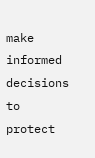make informed decisions to protect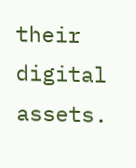their digital assets.